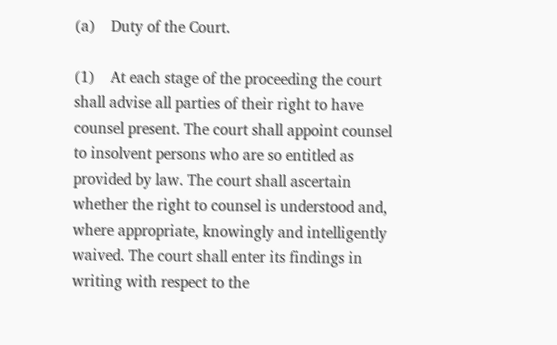(a)    Duty of the Court.

(1)    At each stage of the proceeding the court shall advise all parties of their right to have counsel present. The court shall appoint counsel to insolvent persons who are so entitled as provided by law. The court shall ascertain whether the right to counsel is understood and, where appropriate, knowingly and intelligently waived. The court shall enter its findings in writing with respect to the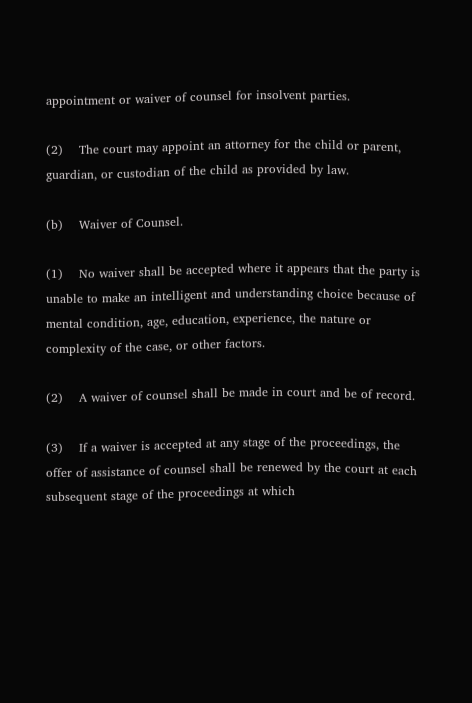appointment or waiver of counsel for insolvent parties.

(2)    The court may appoint an attorney for the child or parent, guardian, or custodian of the child as provided by law.

(b)    Waiver of Counsel.

(1)    No waiver shall be accepted where it appears that the party is unable to make an intelligent and understanding choice because of mental condition, age, education, experience, the nature or complexity of the case, or other factors.

(2)    A waiver of counsel shall be made in court and be of record.

(3)    If a waiver is accepted at any stage of the proceedings, the offer of assistance of counsel shall be renewed by the court at each subsequent stage of the proceedings at which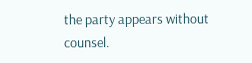the party appears without counsel.